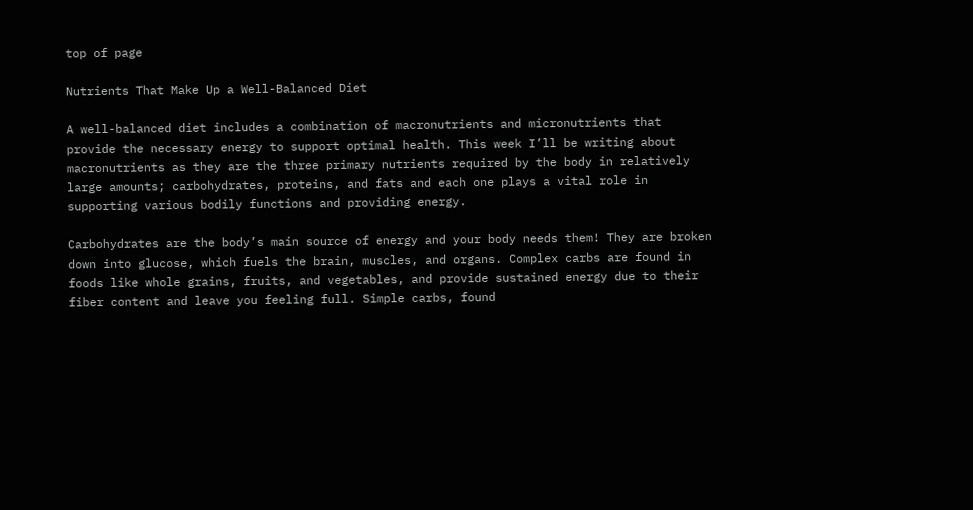top of page

Nutrients That Make Up a Well-Balanced Diet

A well-balanced diet includes a combination of macronutrients and micronutrients that provide the necessary energy to support optimal health. This week I’ll be writing about macronutrients as they are the three primary nutrients required by the body in relatively large amounts; carbohydrates, proteins, and fats and each one plays a vital role in supporting various bodily functions and providing energy.

Carbohydrates are the body’s main source of energy and your body needs them! They are broken down into glucose, which fuels the brain, muscles, and organs. Complex carbs are found in foods like whole grains, fruits, and vegetables, and provide sustained energy due to their fiber content and leave you feeling full. Simple carbs, found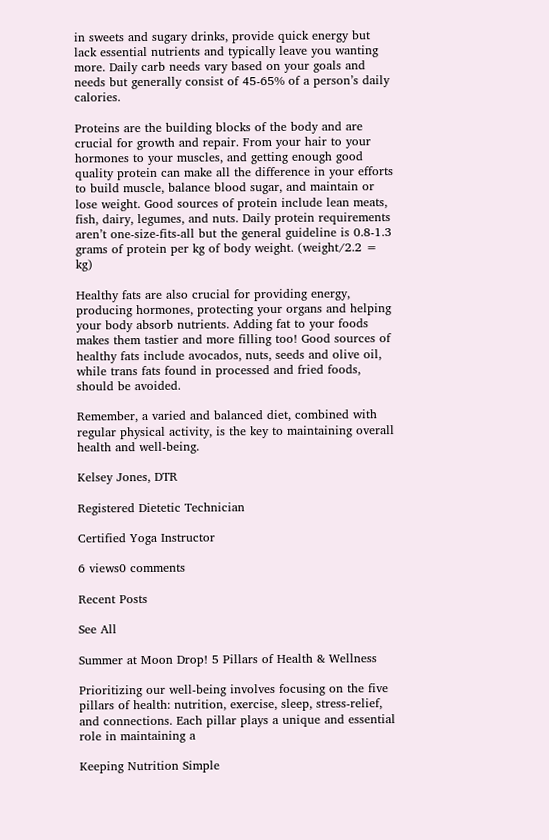in sweets and sugary drinks, provide quick energy but lack essential nutrients and typically leave you wanting more. Daily carb needs vary based on your goals and needs but generally consist of 45-65% of a person’s daily calories.

Proteins are the building blocks of the body and are crucial for growth and repair. From your hair to your hormones to your muscles, and getting enough good quality protein can make all the difference in your efforts to build muscle, balance blood sugar, and maintain or lose weight. Good sources of protein include lean meats, fish, dairy, legumes, and nuts. Daily protein requirements aren’t one-size-fits-all but the general guideline is 0.8-1.3 grams of protein per kg of body weight. (weight/2.2 = kg)

Healthy fats are also crucial for providing energy, producing hormones, protecting your organs and helping your body absorb nutrients. Adding fat to your foods makes them tastier and more filling too! Good sources of healthy fats include avocados, nuts, seeds and olive oil, while trans fats found in processed and fried foods, should be avoided.

Remember, a varied and balanced diet, combined with regular physical activity, is the key to maintaining overall health and well-being.

Kelsey Jones, DTR

Registered Dietetic Technician

Certified Yoga Instructor

6 views0 comments

Recent Posts

See All

Summer at Moon Drop! 5 Pillars of Health & Wellness

Prioritizing our well-being involves focusing on the five pillars of health: nutrition, exercise, sleep, stress-relief, and connections. Each pillar plays a unique and essential role in maintaining a

Keeping Nutrition Simple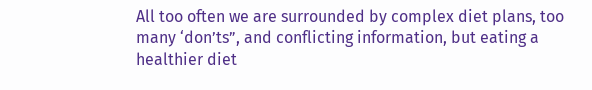All too often we are surrounded by complex diet plans, too many ‘don’ts”, and conflicting information, but eating a healthier diet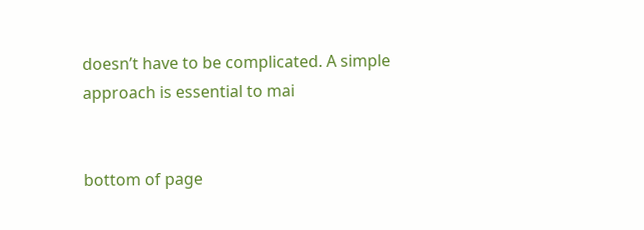doesn’t have to be complicated. A simple approach is essential to mai


bottom of page